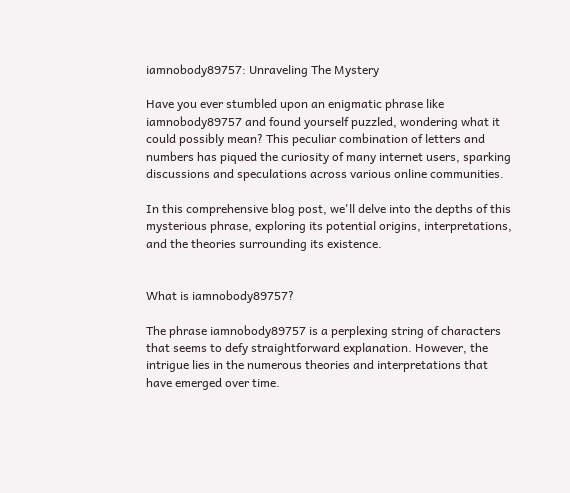iamnobody89757: Unraveling The Mystery

Have you ever stumbled upon an enigmatic phrase like iamnobody89757 and found yourself puzzled, wondering what it could possibly mean? This peculiar combination of letters and numbers has piqued the curiosity of many internet users, sparking discussions and speculations across various online communities.

In this comprehensive blog post, we'll delve into the depths of this mysterious phrase, exploring its potential origins, interpretations, and the theories surrounding its existence.


What is iamnobody89757?

The phrase iamnobody89757 is a perplexing string of characters that seems to defy straightforward explanation. However, the intrigue lies in the numerous theories and interpretations that have emerged over time.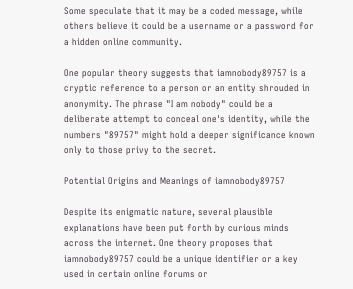Some speculate that it may be a coded message, while others believe it could be a username or a password for a hidden online community.

One popular theory suggests that iamnobody89757 is a cryptic reference to a person or an entity shrouded in anonymity. The phrase "I am nobody" could be a deliberate attempt to conceal one's identity, while the numbers "89757" might hold a deeper significance known only to those privy to the secret.

Potential Origins and Meanings of iamnobody89757

Despite its enigmatic nature, several plausible explanations have been put forth by curious minds across the internet. One theory proposes that iamnobody89757 could be a unique identifier or a key used in certain online forums or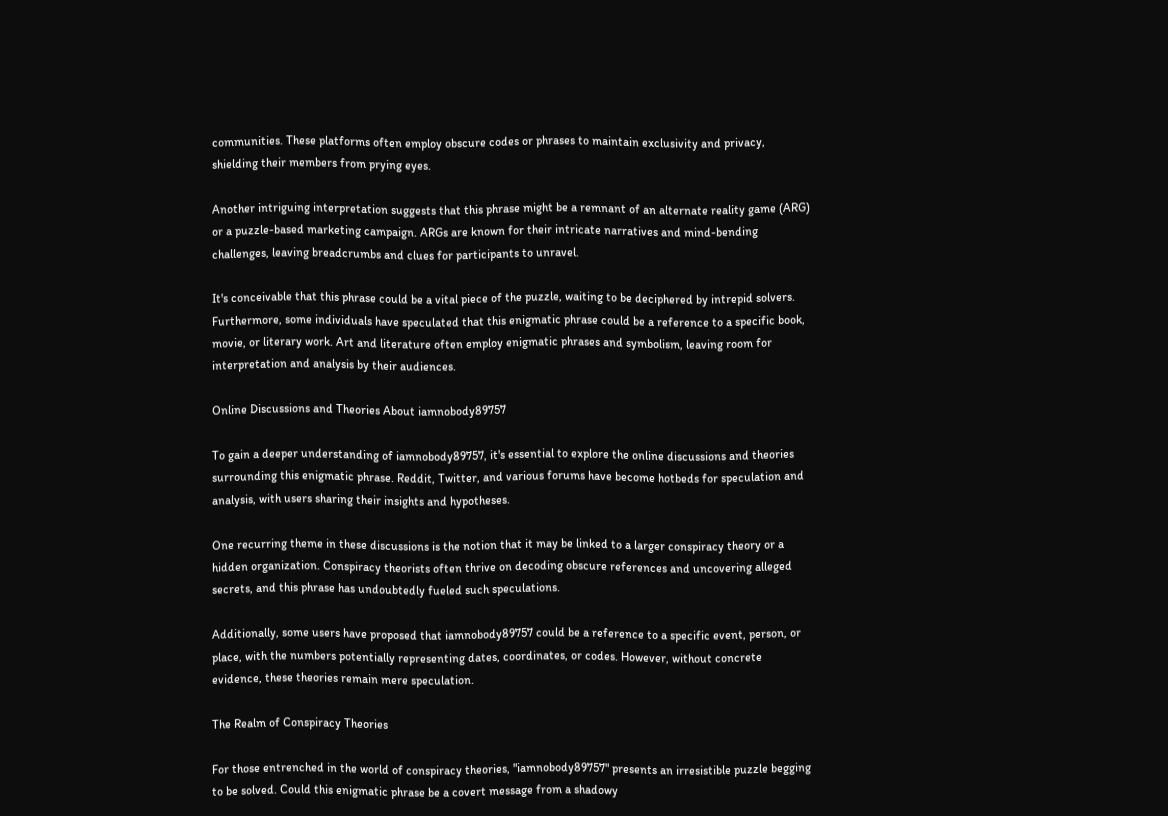communities. These platforms often employ obscure codes or phrases to maintain exclusivity and privacy, shielding their members from prying eyes.

Another intriguing interpretation suggests that this phrase might be a remnant of an alternate reality game (ARG) or a puzzle-based marketing campaign. ARGs are known for their intricate narratives and mind-bending challenges, leaving breadcrumbs and clues for participants to unravel.

It's conceivable that this phrase could be a vital piece of the puzzle, waiting to be deciphered by intrepid solvers. Furthermore, some individuals have speculated that this enigmatic phrase could be a reference to a specific book, movie, or literary work. Art and literature often employ enigmatic phrases and symbolism, leaving room for interpretation and analysis by their audiences.

Online Discussions and Theories About iamnobody89757

To gain a deeper understanding of iamnobody89757, it's essential to explore the online discussions and theories surrounding this enigmatic phrase. Reddit, Twitter, and various forums have become hotbeds for speculation and analysis, with users sharing their insights and hypotheses.

One recurring theme in these discussions is the notion that it may be linked to a larger conspiracy theory or a hidden organization. Conspiracy theorists often thrive on decoding obscure references and uncovering alleged secrets, and this phrase has undoubtedly fueled such speculations.

Additionally, some users have proposed that iamnobody89757 could be a reference to a specific event, person, or place, with the numbers potentially representing dates, coordinates, or codes. However, without concrete evidence, these theories remain mere speculation.

The Realm of Conspiracy Theories

For those entrenched in the world of conspiracy theories, "iamnobody89757" presents an irresistible puzzle begging to be solved. Could this enigmatic phrase be a covert message from a shadowy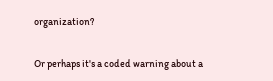organization?

Or perhaps it's a coded warning about a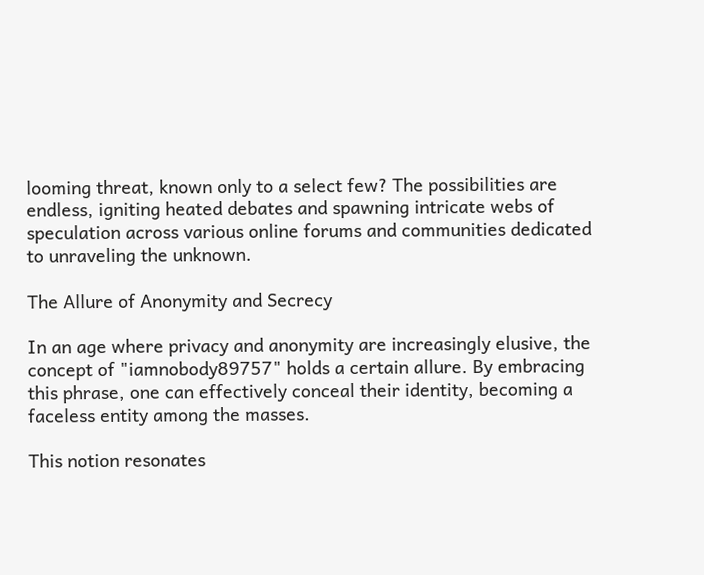looming threat, known only to a select few? The possibilities are endless, igniting heated debates and spawning intricate webs of speculation across various online forums and communities dedicated to unraveling the unknown.

The Allure of Anonymity and Secrecy

In an age where privacy and anonymity are increasingly elusive, the concept of "iamnobody89757" holds a certain allure. By embracing this phrase, one can effectively conceal their identity, becoming a faceless entity among the masses.

This notion resonates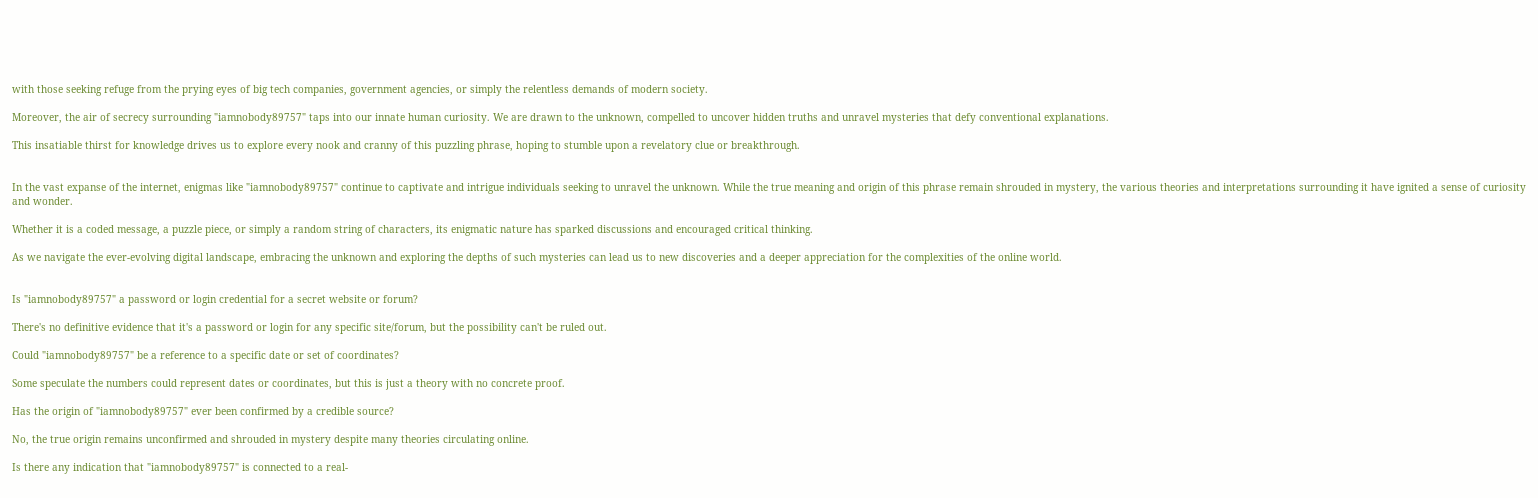with those seeking refuge from the prying eyes of big tech companies, government agencies, or simply the relentless demands of modern society.

Moreover, the air of secrecy surrounding "iamnobody89757" taps into our innate human curiosity. We are drawn to the unknown, compelled to uncover hidden truths and unravel mysteries that defy conventional explanations.

This insatiable thirst for knowledge drives us to explore every nook and cranny of this puzzling phrase, hoping to stumble upon a revelatory clue or breakthrough.


In the vast expanse of the internet, enigmas like "iamnobody89757" continue to captivate and intrigue individuals seeking to unravel the unknown. While the true meaning and origin of this phrase remain shrouded in mystery, the various theories and interpretations surrounding it have ignited a sense of curiosity and wonder.

Whether it is a coded message, a puzzle piece, or simply a random string of characters, its enigmatic nature has sparked discussions and encouraged critical thinking.

As we navigate the ever-evolving digital landscape, embracing the unknown and exploring the depths of such mysteries can lead us to new discoveries and a deeper appreciation for the complexities of the online world.


Is "iamnobody89757" a password or login credential for a secret website or forum?

There's no definitive evidence that it's a password or login for any specific site/forum, but the possibility can't be ruled out.

Could "iamnobody89757" be a reference to a specific date or set of coordinates?

Some speculate the numbers could represent dates or coordinates, but this is just a theory with no concrete proof.

Has the origin of "iamnobody89757" ever been confirmed by a credible source?

No, the true origin remains unconfirmed and shrouded in mystery despite many theories circulating online.

Is there any indication that "iamnobody89757" is connected to a real-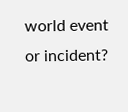world event or incident?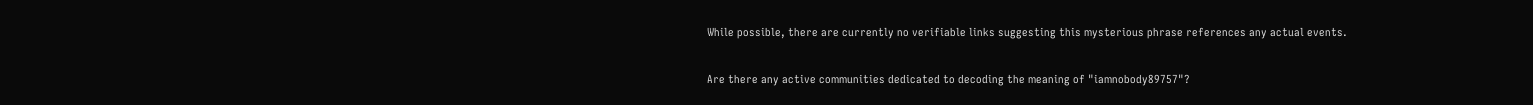While possible, there are currently no verifiable links suggesting this mysterious phrase references any actual events.

Are there any active communities dedicated to decoding the meaning of "iamnobody89757"?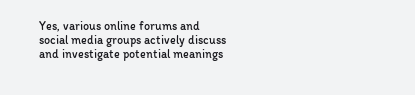Yes, various online forums and social media groups actively discuss and investigate potential meanings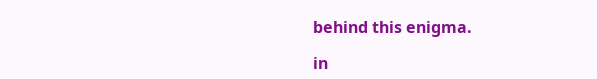behind this enigma.

in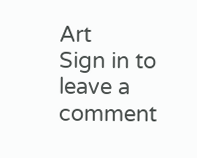Art
Sign in to leave a comment